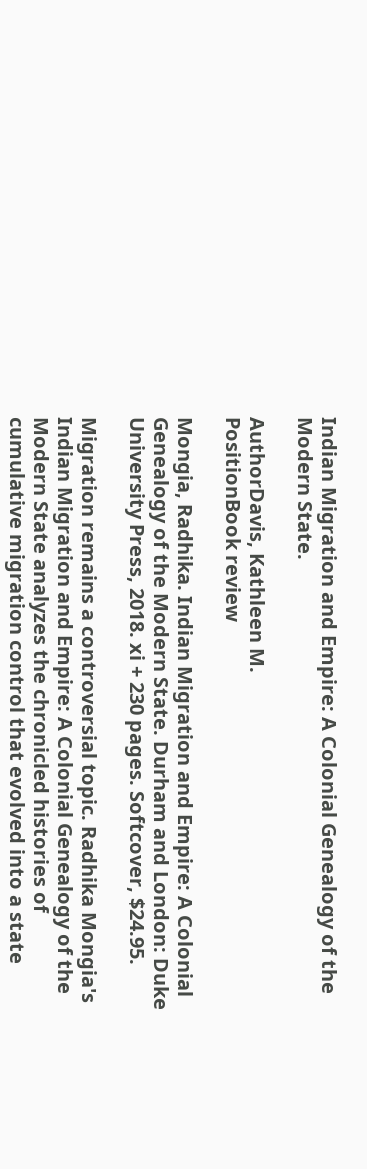Indian Migration and Empire: A Colonial Genealogy of the Modern State.

AuthorDavis, Kathleen M.
PositionBook review

Mongia, Radhika. Indian Migration and Empire: A Colonial Genealogy of the Modern State. Durham and London: Duke University Press, 2018. xi + 230 pages. Softcover, $24.95.

Migration remains a controversial topic. Radhika Mongia's Indian Migration and Empire: A Colonial Genealogy of the Modern State analyzes the chronicled histories of cumulative migration control that evolved into a state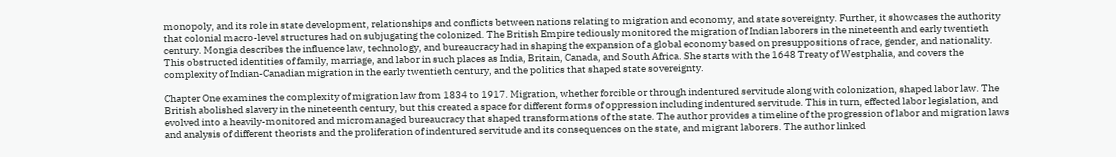monopoly, and its role in state development, relationships and conflicts between nations relating to migration and economy, and state sovereignty. Further, it showcases the authority that colonial macro-level structures had on subjugating the colonized. The British Empire tediously monitored the migration of Indian laborers in the nineteenth and early twentieth century. Mongia describes the influence law, technology, and bureaucracy had in shaping the expansion of a global economy based on presuppositions of race, gender, and nationality. This obstructed identities of family, marriage, and labor in such places as India, Britain, Canada, and South Africa. She starts with the 1648 Treaty of Westphalia, and covers the complexity of Indian-Canadian migration in the early twentieth century, and the politics that shaped state sovereignty.

Chapter One examines the complexity of migration law from 1834 to 1917. Migration, whether forcible or through indentured servitude along with colonization, shaped labor law. The British abolished slavery in the nineteenth century, but this created a space for different forms of oppression including indentured servitude. This in turn, effected labor legislation, and evolved into a heavily-monitored and micromanaged bureaucracy that shaped transformations of the state. The author provides a timeline of the progression of labor and migration laws and analysis of different theorists and the proliferation of indentured servitude and its consequences on the state, and migrant laborers. The author linked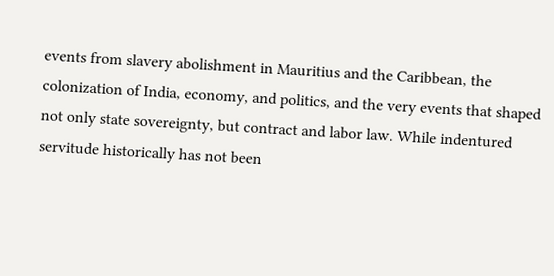events from slavery abolishment in Mauritius and the Caribbean, the colonization of India, economy, and politics, and the very events that shaped not only state sovereignty, but contract and labor law. While indentured servitude historically has not been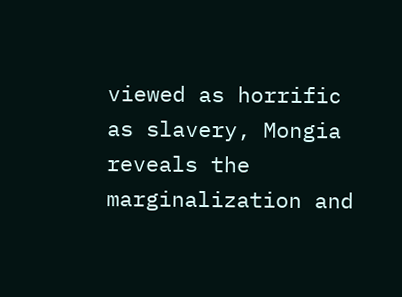viewed as horrific as slavery, Mongia reveals the marginalization and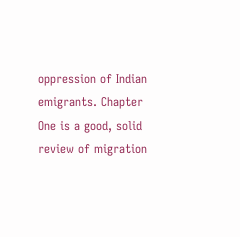oppression of Indian emigrants. Chapter One is a good, solid review of migration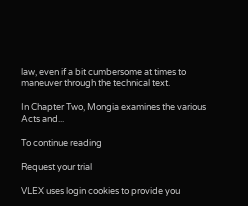law, even if a bit cumbersome at times to maneuver through the technical text.

In Chapter Two, Mongia examines the various Acts and...

To continue reading

Request your trial

VLEX uses login cookies to provide you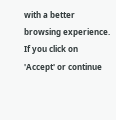with a better browsing experience. If you click on 'Accept' or continue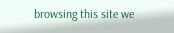browsing this site we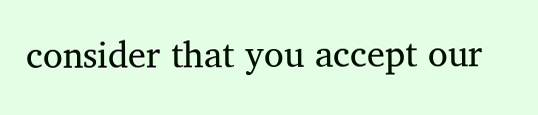consider that you accept our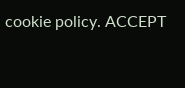cookie policy. ACCEPT